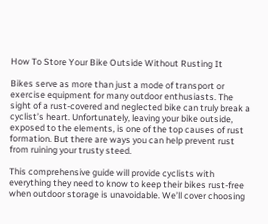How To Store Your Bike Outside Without Rusting It

Bikes serve as more than just a mode of transport or exercise equipment for many outdoor enthusiasts. The sight of a rust-covered and neglected bike can truly break a cyclist’s heart. Unfortunately, leaving your bike outside, exposed to the elements, is one of the top causes of rust formation. But there are ways you can help prevent rust from ruining your trusty steed.

This comprehensive guide will provide cyclists with everything they need to know to keep their bikes rust-free when outdoor storage is unavoidable. We’ll cover choosing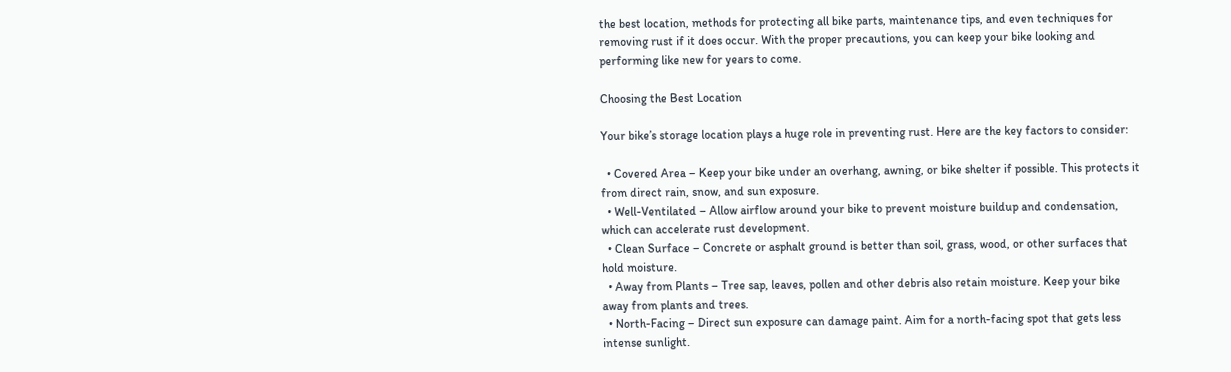the best location, methods for protecting all bike parts, maintenance tips, and even techniques for removing rust if it does occur. With the proper precautions, you can keep your bike looking and performing like new for years to come.

Choosing the Best Location

Your bike’s storage location plays a huge role in preventing rust. Here are the key factors to consider:

  • Covered Area – Keep your bike under an overhang, awning, or bike shelter if possible. This protects it from direct rain, snow, and sun exposure.
  • Well-Ventilated – Allow airflow around your bike to prevent moisture buildup and condensation, which can accelerate rust development.
  • Clean Surface – Concrete or asphalt ground is better than soil, grass, wood, or other surfaces that hold moisture.
  • Away from Plants – Tree sap, leaves, pollen and other debris also retain moisture. Keep your bike away from plants and trees.
  • North-Facing – Direct sun exposure can damage paint. Aim for a north-facing spot that gets less intense sunlight.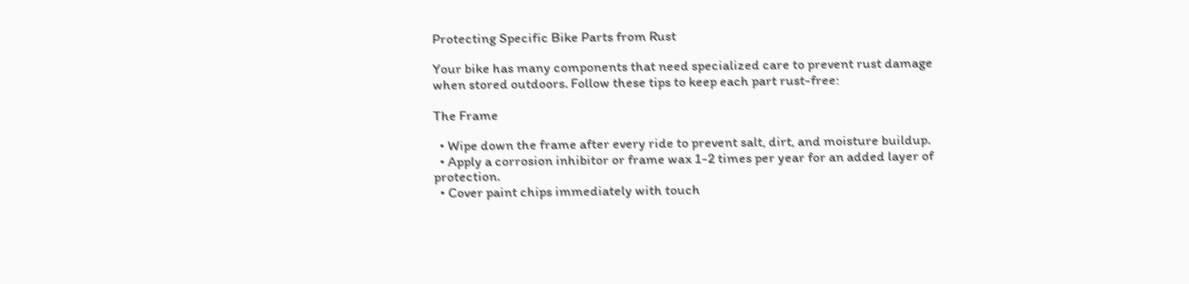Protecting Specific Bike Parts from Rust

Your bike has many components that need specialized care to prevent rust damage when stored outdoors. Follow these tips to keep each part rust-free:

The Frame

  • Wipe down the frame after every ride to prevent salt, dirt, and moisture buildup.
  • Apply a corrosion inhibitor or frame wax 1-2 times per year for an added layer of protection.
  • Cover paint chips immediately with touch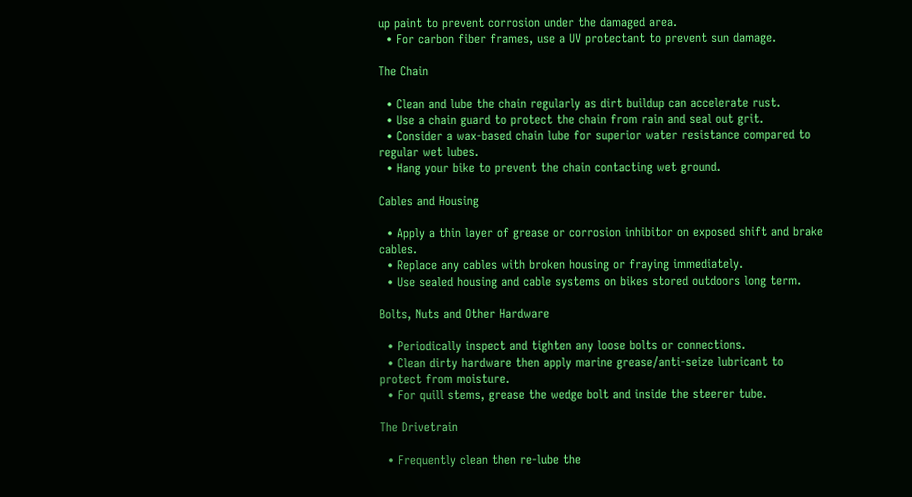up paint to prevent corrosion under the damaged area.
  • For carbon fiber frames, use a UV protectant to prevent sun damage.

The Chain

  • Clean and lube the chain regularly as dirt buildup can accelerate rust.
  • Use a chain guard to protect the chain from rain and seal out grit.
  • Consider a wax-based chain lube for superior water resistance compared to regular wet lubes.
  • Hang your bike to prevent the chain contacting wet ground.

Cables and Housing

  • Apply a thin layer of grease or corrosion inhibitor on exposed shift and brake cables.
  • Replace any cables with broken housing or fraying immediately.
  • Use sealed housing and cable systems on bikes stored outdoors long term.

Bolts, Nuts and Other Hardware

  • Periodically inspect and tighten any loose bolts or connections.
  • Clean dirty hardware then apply marine grease/anti-seize lubricant to protect from moisture.
  • For quill stems, grease the wedge bolt and inside the steerer tube.

The Drivetrain

  • Frequently clean then re-lube the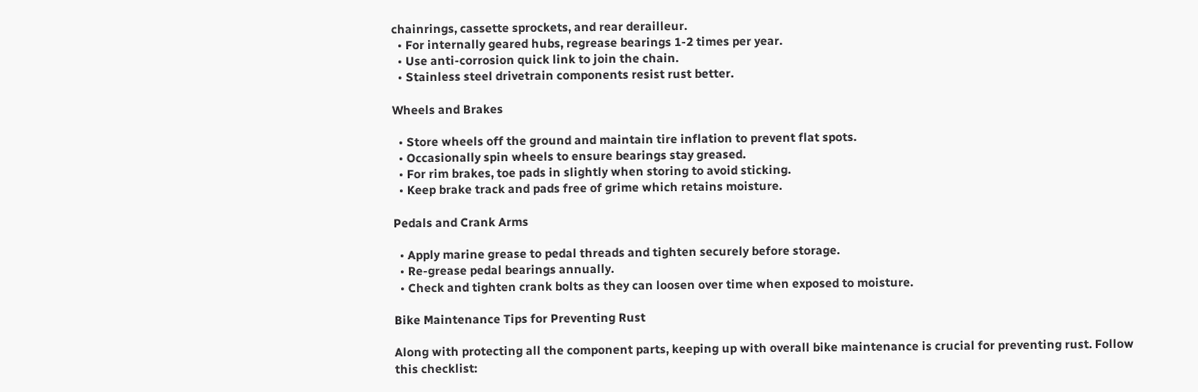chainrings, cassette sprockets, and rear derailleur.
  • For internally geared hubs, regrease bearings 1-2 times per year.
  • Use anti-corrosion quick link to join the chain.
  • Stainless steel drivetrain components resist rust better.

Wheels and Brakes

  • Store wheels off the ground and maintain tire inflation to prevent flat spots.
  • Occasionally spin wheels to ensure bearings stay greased.
  • For rim brakes, toe pads in slightly when storing to avoid sticking.
  • Keep brake track and pads free of grime which retains moisture.

Pedals and Crank Arms

  • Apply marine grease to pedal threads and tighten securely before storage.
  • Re-grease pedal bearings annually.
  • Check and tighten crank bolts as they can loosen over time when exposed to moisture.

Bike Maintenance Tips for Preventing Rust

Along with protecting all the component parts, keeping up with overall bike maintenance is crucial for preventing rust. Follow this checklist: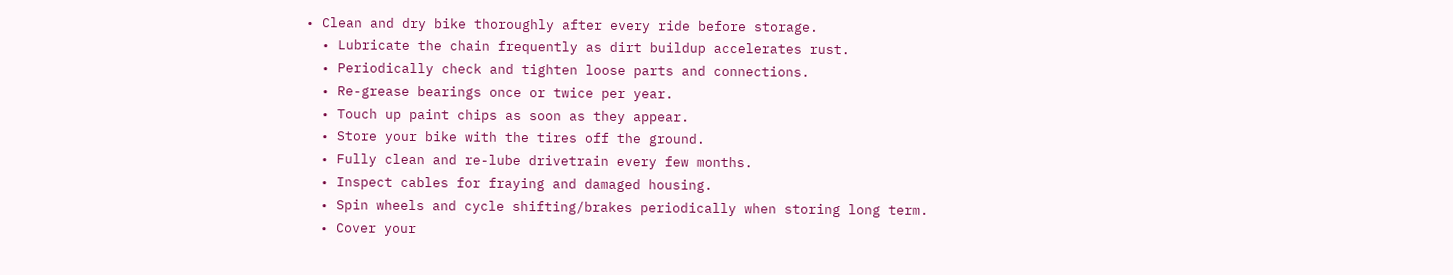• Clean and dry bike thoroughly after every ride before storage.
  • Lubricate the chain frequently as dirt buildup accelerates rust.
  • Periodically check and tighten loose parts and connections.
  • Re-grease bearings once or twice per year.
  • Touch up paint chips as soon as they appear.
  • Store your bike with the tires off the ground.
  • Fully clean and re-lube drivetrain every few months.
  • Inspect cables for fraying and damaged housing.
  • Spin wheels and cycle shifting/brakes periodically when storing long term.
  • Cover your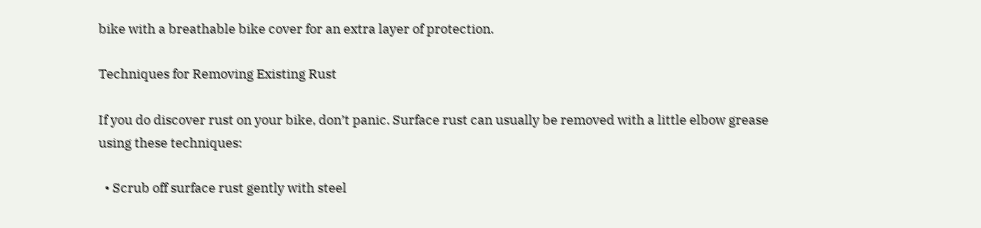bike with a breathable bike cover for an extra layer of protection.

Techniques for Removing Existing Rust

If you do discover rust on your bike, don’t panic. Surface rust can usually be removed with a little elbow grease using these techniques:

  • Scrub off surface rust gently with steel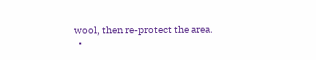wool, then re-protect the area.
  •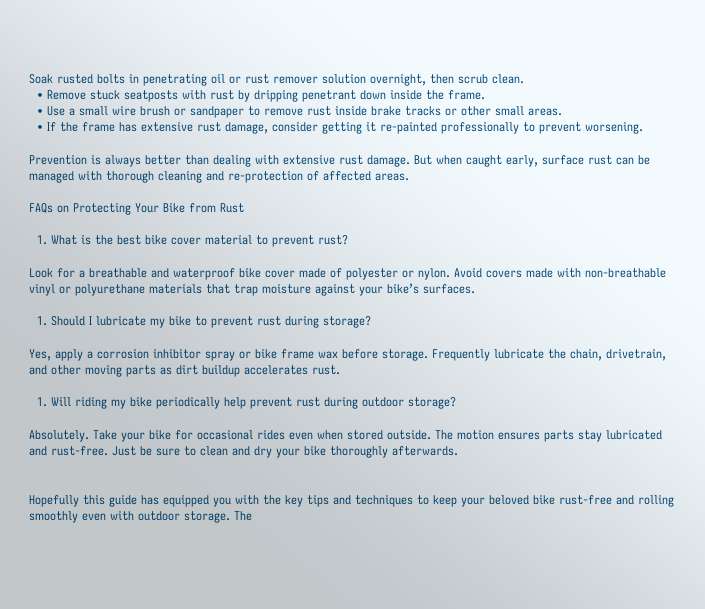Soak rusted bolts in penetrating oil or rust remover solution overnight, then scrub clean.
  • Remove stuck seatposts with rust by dripping penetrant down inside the frame.
  • Use a small wire brush or sandpaper to remove rust inside brake tracks or other small areas.
  • If the frame has extensive rust damage, consider getting it re-painted professionally to prevent worsening.

Prevention is always better than dealing with extensive rust damage. But when caught early, surface rust can be managed with thorough cleaning and re-protection of affected areas.

FAQs on Protecting Your Bike from Rust

  1. What is the best bike cover material to prevent rust?

Look for a breathable and waterproof bike cover made of polyester or nylon. Avoid covers made with non-breathable vinyl or polyurethane materials that trap moisture against your bike’s surfaces.

  1. Should I lubricate my bike to prevent rust during storage?

Yes, apply a corrosion inhibitor spray or bike frame wax before storage. Frequently lubricate the chain, drivetrain, and other moving parts as dirt buildup accelerates rust.

  1. Will riding my bike periodically help prevent rust during outdoor storage?

Absolutely. Take your bike for occasional rides even when stored outside. The motion ensures parts stay lubricated and rust-free. Just be sure to clean and dry your bike thoroughly afterwards.


Hopefully this guide has equipped you with the key tips and techniques to keep your beloved bike rust-free and rolling smoothly even with outdoor storage. The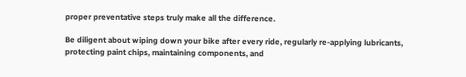proper preventative steps truly make all the difference.

Be diligent about wiping down your bike after every ride, regularly re-applying lubricants, protecting paint chips, maintaining components, and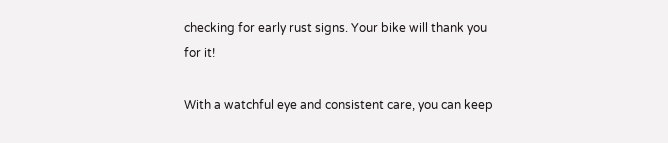checking for early rust signs. Your bike will thank you for it!

With a watchful eye and consistent care, you can keep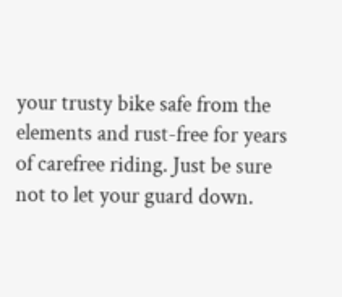your trusty bike safe from the elements and rust-free for years of carefree riding. Just be sure not to let your guard down.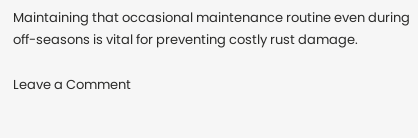Maintaining that occasional maintenance routine even during off-seasons is vital for preventing costly rust damage.

Leave a Comment